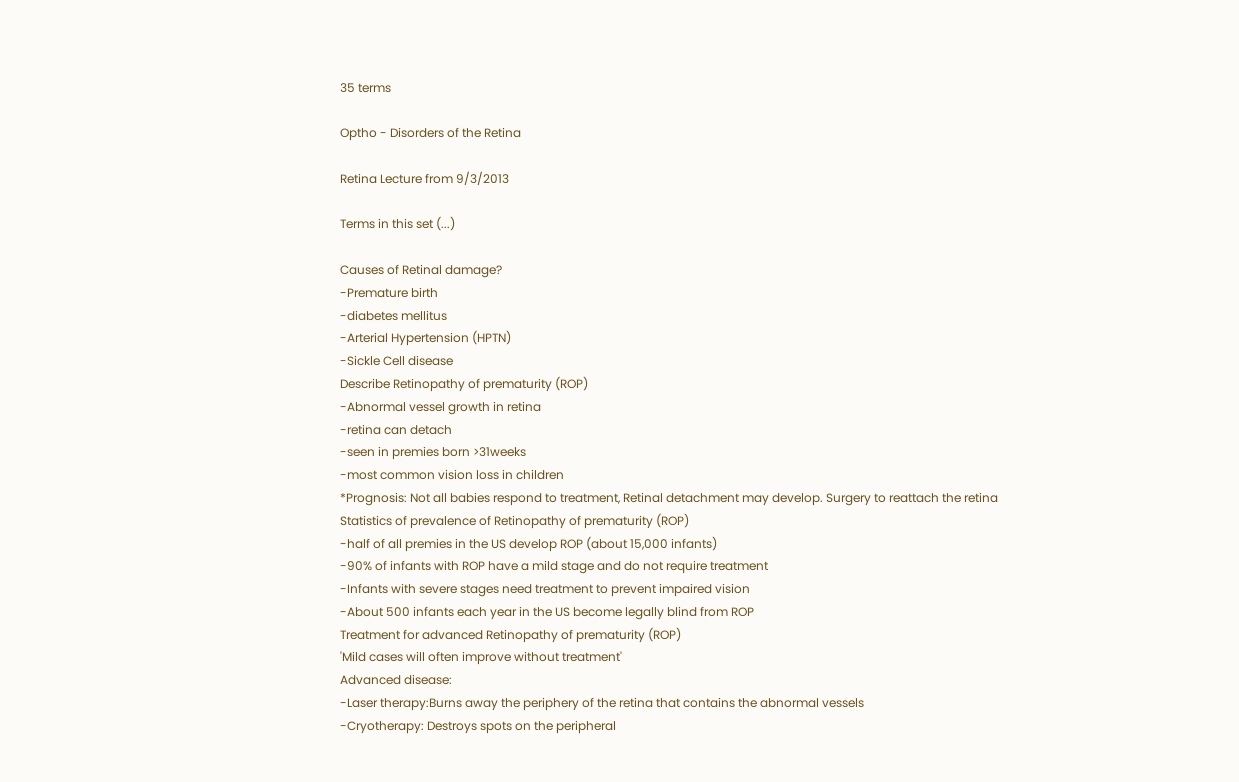35 terms

Optho - Disorders of the Retina

Retina Lecture from 9/3/2013

Terms in this set (...)

Causes of Retinal damage?
-Premature birth
-diabetes mellitus
-Arterial Hypertension (HPTN)
-Sickle Cell disease
Describe Retinopathy of prematurity (ROP)
-Abnormal vessel growth in retina
-retina can detach
-seen in premies born >31weeks
-most common vision loss in children
*Prognosis: Not all babies respond to treatment, Retinal detachment may develop. Surgery to reattach the retina
Statistics of prevalence of Retinopathy of prematurity (ROP)
-half of all premies in the US develop ROP (about 15,000 infants)
-90% of infants with ROP have a mild stage and do not require treatment
-Infants with severe stages need treatment to prevent impaired vision
-About 500 infants each year in the US become legally blind from ROP
Treatment for advanced Retinopathy of prematurity (ROP)
'Mild cases will often improve without treatment'
Advanced disease:
-Laser therapy:Burns away the periphery of the retina that contains the abnormal vessels
-Cryotherapy: Destroys spots on the peripheral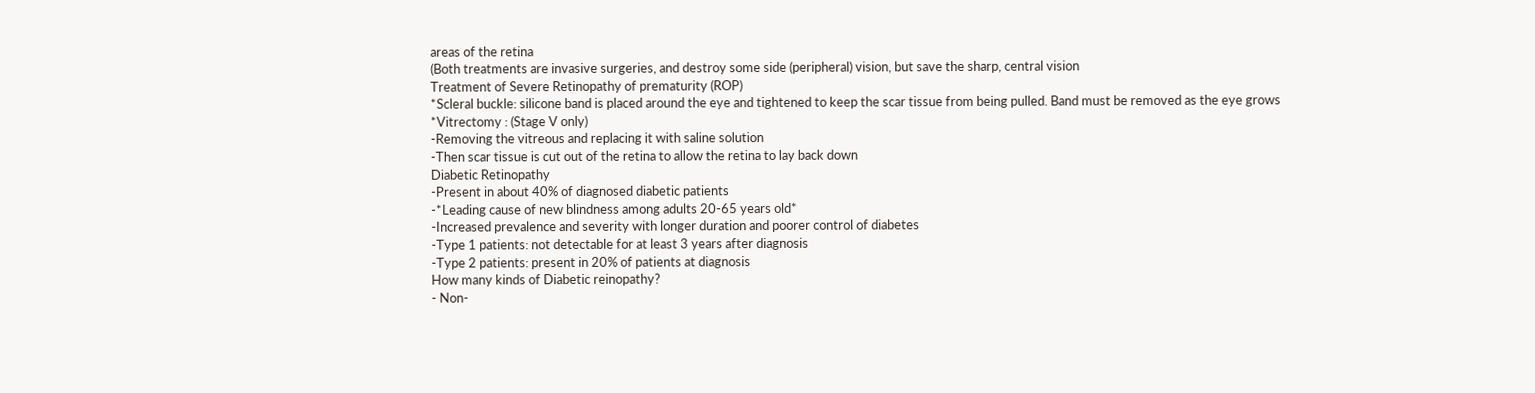areas of the retina
(Both treatments are invasive surgeries, and destroy some side (peripheral) vision, but save the sharp, central vision
Treatment of Severe Retinopathy of prematurity (ROP)
*Scleral buckle: silicone band is placed around the eye and tightened to keep the scar tissue from being pulled. Band must be removed as the eye grows
*Vitrectomy : (Stage V only)
-Removing the vitreous and replacing it with saline solution
-Then scar tissue is cut out of the retina to allow the retina to lay back down
Diabetic Retinopathy
-Present in about 40% of diagnosed diabetic patients
-*Leading cause of new blindness among adults 20-65 years old*
-Increased prevalence and severity with longer duration and poorer control of diabetes
-Type 1 patients: not detectable for at least 3 years after diagnosis
-Type 2 patients: present in 20% of patients at diagnosis
How many kinds of Diabetic reinopathy?
- Non-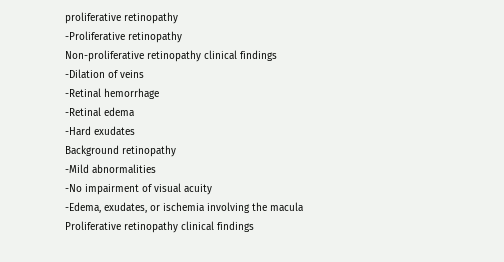proliferative retinopathy
-Proliferative retinopathy
Non-proliferative retinopathy clinical findings
-Dilation of veins
-Retinal hemorrhage
-Retinal edema
-Hard exudates
Background retinopathy
-Mild abnormalities
-No impairment of visual acuity
-Edema, exudates, or ischemia involving the macula
Proliferative retinopathy clinical findings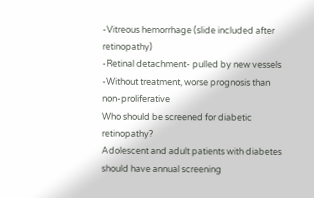-Vitreous hemorrhage (slide included after retinopathy)
-Retinal detachment- pulled by new vessels
-Without treatment, worse prognosis than non-proliferative
Who should be screened for diabetic retinopathy?
Adolescent and adult patients with diabetes should have annual screening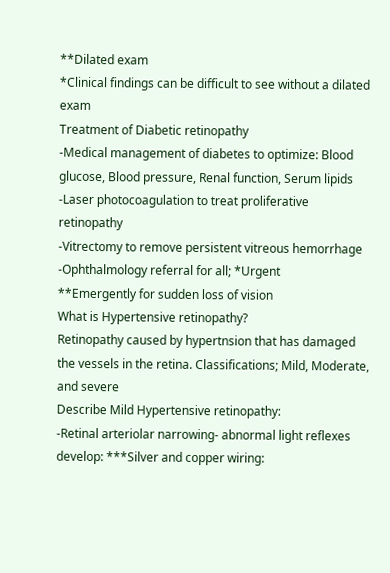**Dilated exam
*Clinical findings can be difficult to see without a dilated exam
Treatment of Diabetic retinopathy
-Medical management of diabetes to optimize: Blood glucose, Blood pressure, Renal function, Serum lipids
-Laser photocoagulation to treat proliferative retinopathy
-Vitrectomy to remove persistent vitreous hemorrhage
-Ophthalmology referral for all; *Urgent
**Emergently for sudden loss of vision
What is Hypertensive retinopathy?
Retinopathy caused by hypertnsion that has damaged the vessels in the retina. Classifications; Mild, Moderate, and severe
Describe Mild Hypertensive retinopathy:
-Retinal arteriolar narrowing- abnormal light reflexes develop: ***Silver and copper wiring: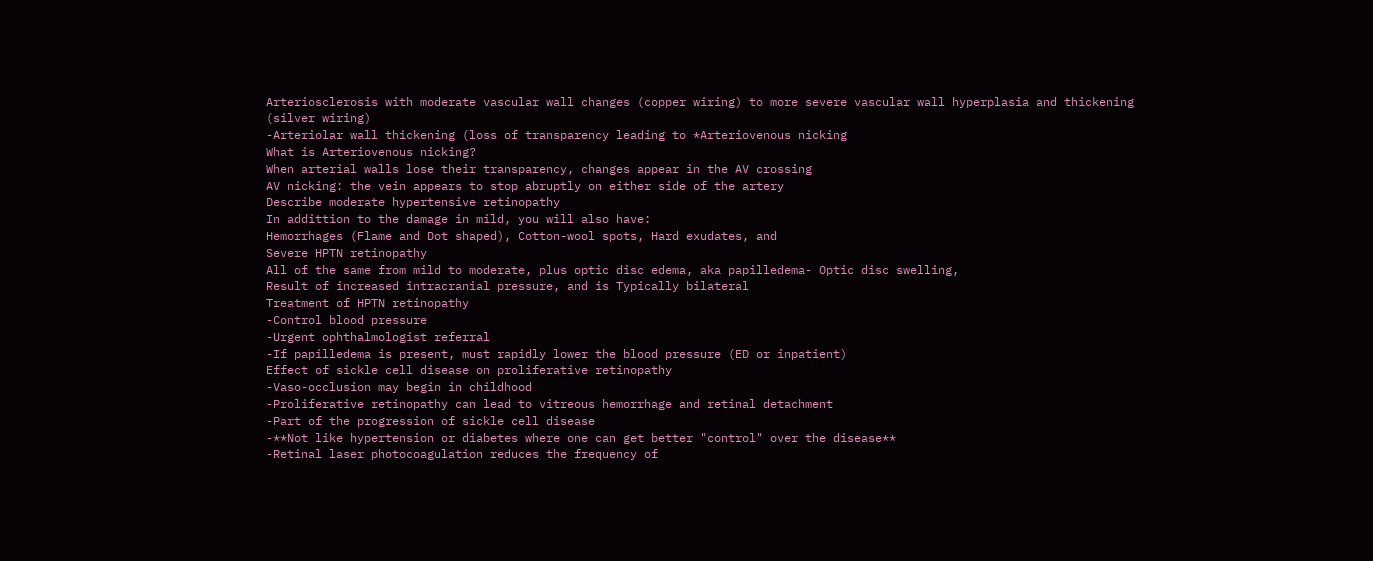Arteriosclerosis with moderate vascular wall changes (copper wiring) to more severe vascular wall hyperplasia and thickening (silver wiring)
-Arteriolar wall thickening (loss of transparency leading to *Arteriovenous nicking
What is Arteriovenous nicking?
When arterial walls lose their transparency, changes appear in the AV crossing
AV nicking: the vein appears to stop abruptly on either side of the artery
Describe moderate hypertensive retinopathy
In addittion to the damage in mild, you will also have:
Hemorrhages (Flame and Dot shaped), Cotton-wool spots, Hard exudates, and
Severe HPTN retinopathy
All of the same from mild to moderate, plus optic disc edema, aka papilledema- Optic disc swelling,
Result of increased intracranial pressure, and is Typically bilateral
Treatment of HPTN retinopathy
-Control blood pressure
-Urgent ophthalmologist referral
-If papilledema is present, must rapidly lower the blood pressure (ED or inpatient)
Effect of sickle cell disease on proliferative retinopathy
-Vaso-occlusion may begin in childhood
-Proliferative retinopathy can lead to vitreous hemorrhage and retinal detachment
-Part of the progression of sickle cell disease
-**Not like hypertension or diabetes where one can get better "control" over the disease**
-Retinal laser photocoagulation reduces the frequency of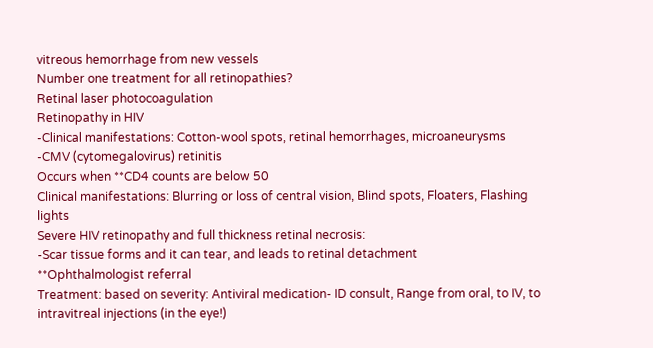vitreous hemorrhage from new vessels
Number one treatment for all retinopathies?
Retinal laser photocoagulation
Retinopathy in HIV
-Clinical manifestations: Cotton-wool spots, retinal hemorrhages, microaneurysms
-CMV (cytomegalovirus) retinitis
Occurs when **CD4 counts are below 50
Clinical manifestations: Blurring or loss of central vision, Blind spots, Floaters, Flashing lights
Severe HIV retinopathy and full thickness retinal necrosis:
-Scar tissue forms and it can tear, and leads to retinal detachment
**Ophthalmologist referral
Treatment: based on severity: Antiviral medication- ID consult, Range from oral, to IV, to intravitreal injections (in the eye!)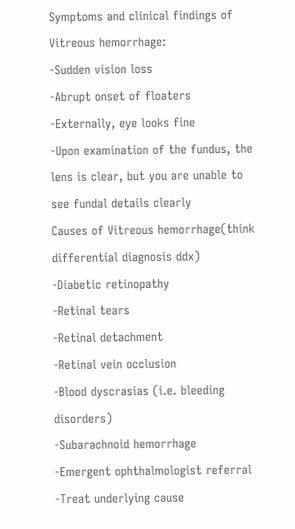Symptoms and clinical findings of Vitreous hemorrhage:
-Sudden vision loss
-Abrupt onset of floaters
-Externally, eye looks fine
-Upon examination of the fundus, the lens is clear, but you are unable to see fundal details clearly
Causes of Vitreous hemorrhage(think differential diagnosis ddx)
-Diabetic retinopathy
-Retinal tears
-Retinal detachment
-Retinal vein occlusion
-Blood dyscrasias (i.e. bleeding disorders)
-Subarachnoid hemorrhage
-Emergent ophthalmologist referral
-Treat underlying cause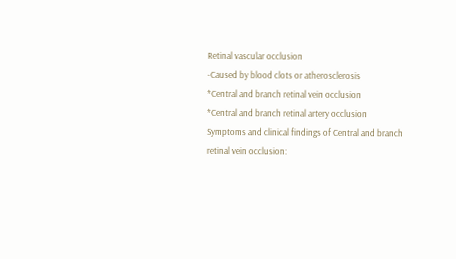Retinal vascular occlusion
-Caused by blood clots or atherosclerosis
*Central and branch retinal vein occlusion
*Central and branch retinal artery occlusion
Symptoms and clinical findings of Central and branch retinal vein occlusion: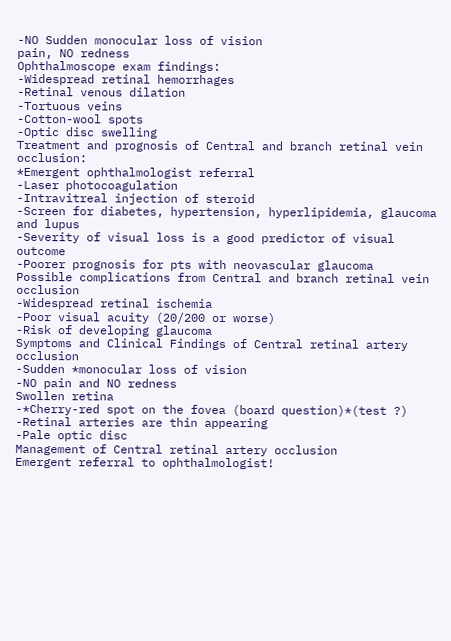-NO Sudden monocular loss of vision
pain, NO redness
Ophthalmoscope exam findings:
-Widespread retinal hemorrhages
-Retinal venous dilation
-Tortuous veins
-Cotton-wool spots
-Optic disc swelling
Treatment and prognosis of Central and branch retinal vein occlusion:
*Emergent ophthalmologist referral
-Laser photocoagulation
-Intravitreal injection of steroid
-Screen for diabetes, hypertension, hyperlipidemia, glaucoma and lupus
-Severity of visual loss is a good predictor of visual outcome
-Poorer prognosis for pts with neovascular glaucoma
Possible complications from Central and branch retinal vein occlusion
-Widespread retinal ischemia
-Poor visual acuity (20/200 or worse)
-Risk of developing glaucoma
Symptoms and Clinical Findings of Central retinal artery occlusion
-Sudden *monocular loss of vision
-NO pain and NO redness
Swollen retina
-*Cherry-red spot on the fovea (board question)*(test ?)
-Retinal arteries are thin appearing
-Pale optic disc
Management of Central retinal artery occlusion
Emergent referral to ophthalmologist!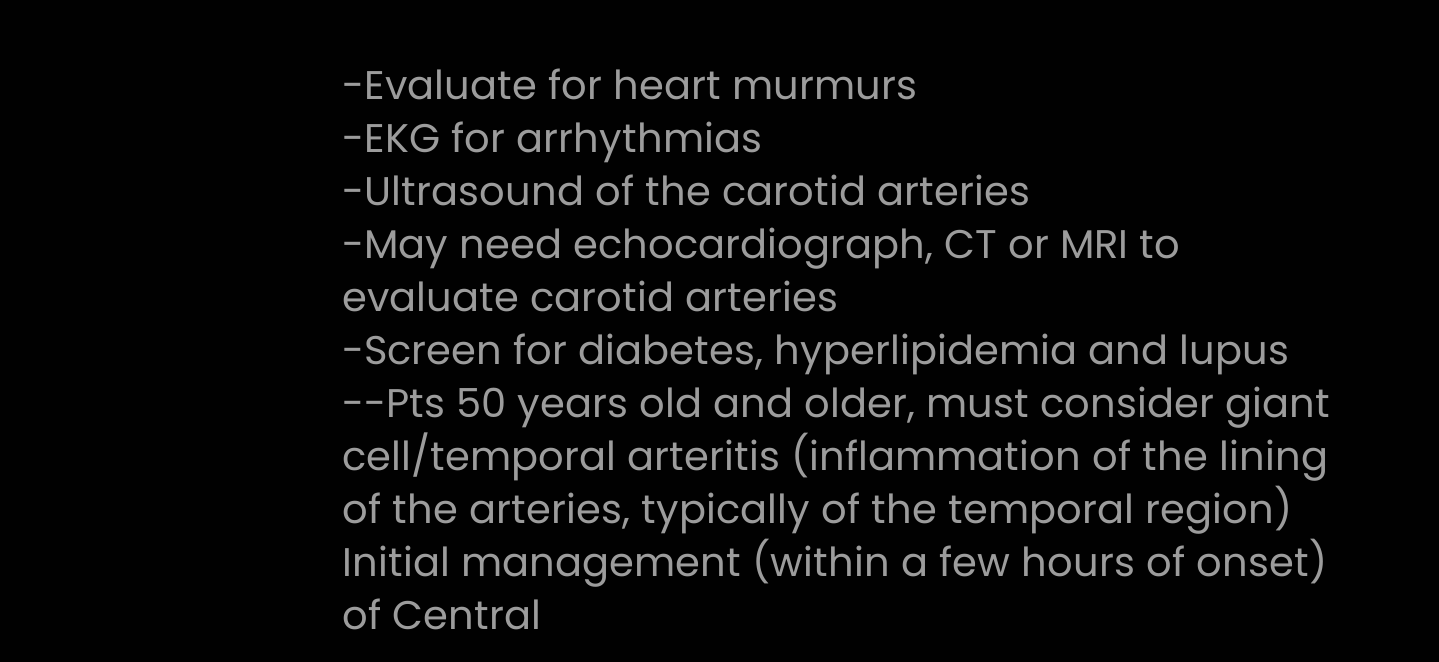-Evaluate for heart murmurs
-EKG for arrhythmias
-Ultrasound of the carotid arteries
-May need echocardiograph, CT or MRI to evaluate carotid arteries
-Screen for diabetes, hyperlipidemia and lupus
--Pts 50 years old and older, must consider giant cell/temporal arteritis (inflammation of the lining of the arteries, typically of the temporal region)
Initial management (within a few hours of onset) of Central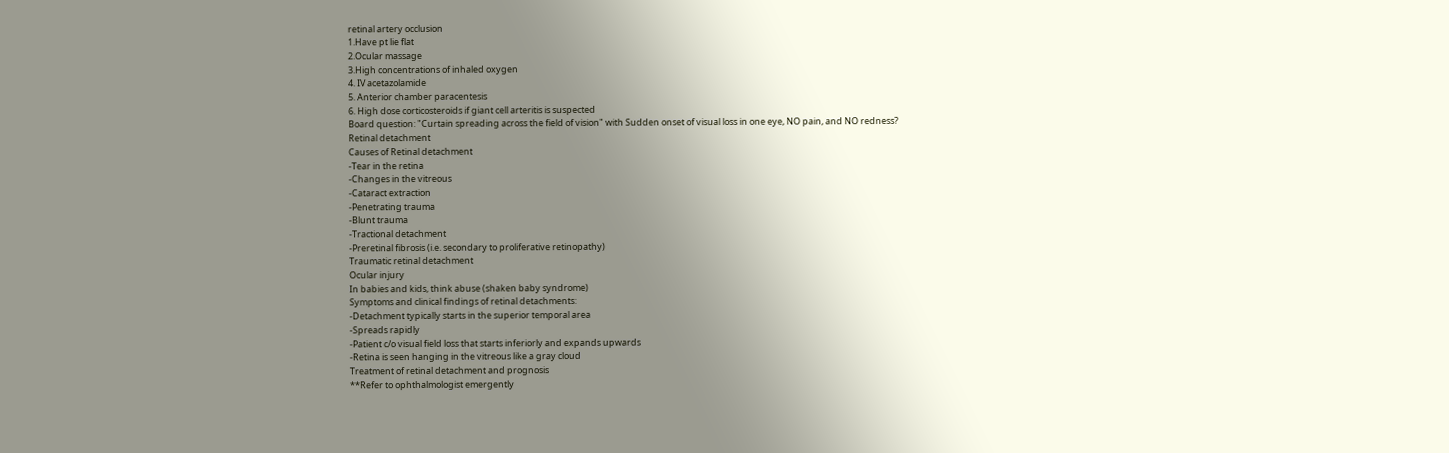retinal artery occlusion
1.Have pt lie flat
2.Ocular massage
3.High concentrations of inhaled oxygen
4. IV acetazolamide
5. Anterior chamber paracentesis
6. High dose corticosteroids if giant cell arteritis is suspected
Board question: "Curtain spreading across the field of vision" with Sudden onset of visual loss in one eye, NO pain, and NO redness?
Retinal detachment
Causes of Retinal detachment
-Tear in the retina
-Changes in the vitreous
-Cataract extraction
-Penetrating trauma
-Blunt trauma
-Tractional detachment
-Preretinal fibrosis (i.e. secondary to proliferative retinopathy)
Traumatic retinal detachment
Ocular injury
In babies and kids, think abuse (shaken baby syndrome)
Symptoms and clinical findings of retinal detachments:
-Detachment typically starts in the superior temporal area
-Spreads rapidly
-Patient c/o visual field loss that starts inferiorly and expands upwards
-Retina is seen hanging in the vitreous like a gray cloud
Treatment of retinal detachment and prognosis
**Refer to ophthalmologist emergently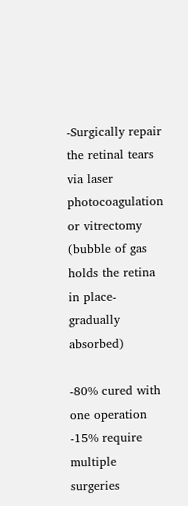-Surgically repair the retinal tears via laser photocoagulation or vitrectomy (bubble of gas holds the retina in place- gradually absorbed)

-80% cured with one operation
-15% require multiple surgeries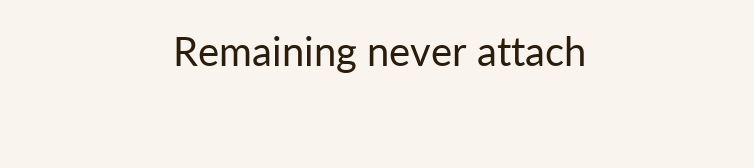Remaining never attach